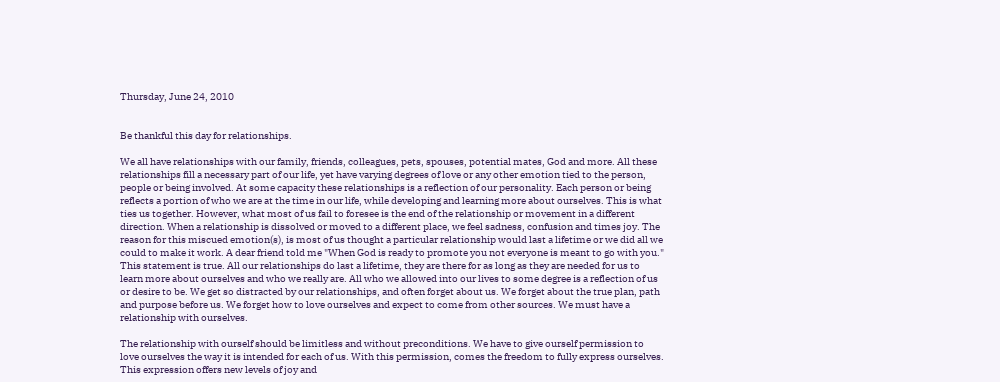Thursday, June 24, 2010


Be thankful this day for relationships.

We all have relationships with our family, friends, colleagues, pets, spouses, potential mates, God and more. All these relationships fill a necessary part of our life, yet have varying degrees of love or any other emotion tied to the person, people or being involved. At some capacity these relationships is a reflection of our personality. Each person or being reflects a portion of who we are at the time in our life, while developing and learning more about ourselves. This is what ties us together. However, what most of us fail to foresee is the end of the relationship or movement in a different direction. When a relationship is dissolved or moved to a different place, we feel sadness, confusion and times joy. The reason for this miscued emotion(s), is most of us thought a particular relationship would last a lifetime or we did all we could to make it work. A dear friend told me "When God is ready to promote you not everyone is meant to go with you." This statement is true. All our relationships do last a lifetime, they are there for as long as they are needed for us to learn more about ourselves and who we really are. All who we allowed into our lives to some degree is a reflection of us or desire to be. We get so distracted by our relationships, and often forget about us. We forget about the true plan, path and purpose before us. We forget how to love ourselves and expect to come from other sources. We must have a relationship with ourselves.

The relationship with ourself should be limitless and without preconditions. We have to give ourself permission to love ourselves the way it is intended for each of us. With this permission, comes the freedom to fully express ourselves. This expression offers new levels of joy and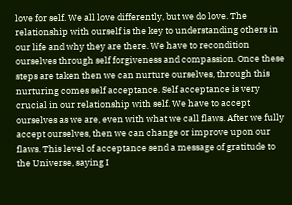love for self. We all love differently, but we do love. The relationship with ourself is the key to understanding others in our life and why they are there. We have to recondition ourselves through self forgiveness and compassion. Once these steps are taken then we can nurture ourselves, through this nurturing comes self acceptance. Self acceptance is very crucial in our relationship with self. We have to accept ourselves as we are, even with what we call flaws. After we fully accept ourselves, then we can change or improve upon our flaws. This level of acceptance send a message of gratitude to the Universe, saying I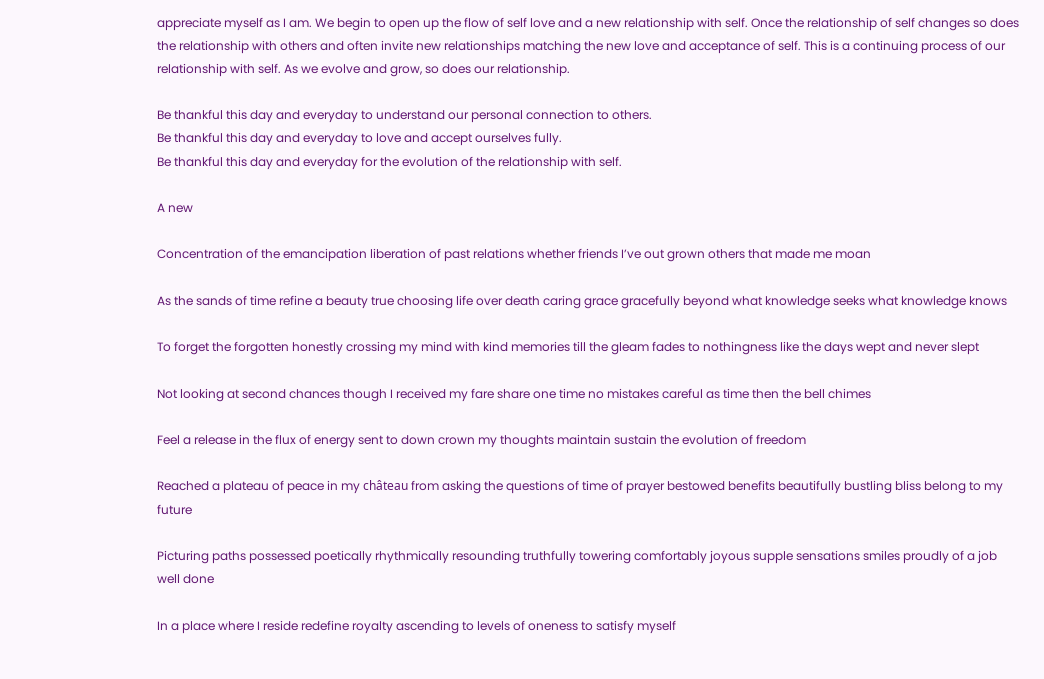appreciate myself as I am. We begin to open up the flow of self love and a new relationship with self. Once the relationship of self changes so does the relationship with others and often invite new relationships matching the new love and acceptance of self. This is a continuing process of our relationship with self. As we evolve and grow, so does our relationship.

Be thankful this day and everyday to understand our personal connection to others.
Be thankful this day and everyday to love and accept ourselves fully.
Be thankful this day and everyday for the evolution of the relationship with self.

A new

Concentration of the emancipation liberation of past relations whether friends I’ve out grown others that made me moan

As the sands of time refine a beauty true choosing life over death caring grace gracefully beyond what knowledge seeks what knowledge knows

To forget the forgotten honestly crossing my mind with kind memories till the gleam fades to nothingness like the days wept and never slept

Not looking at second chances though I received my fare share one time no mistakes careful as time then the bell chimes

Feel a release in the flux of energy sent to down crown my thoughts maintain sustain the evolution of freedom

Reached a plateau of peace in my château from asking the questions of time of prayer bestowed benefits beautifully bustling bliss belong to my future

Picturing paths possessed poetically rhythmically resounding truthfully towering comfortably joyous supple sensations smiles proudly of a job well done

In a place where I reside redefine royalty ascending to levels of oneness to satisfy myself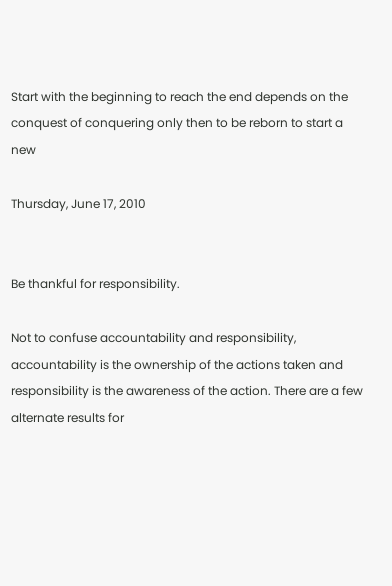Start with the beginning to reach the end depends on the conquest of conquering only then to be reborn to start a new

Thursday, June 17, 2010


Be thankful for responsibility.

Not to confuse accountability and responsibility, accountability is the ownership of the actions taken and responsibility is the awareness of the action. There are a few alternate results for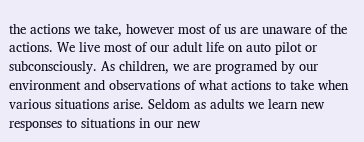the actions we take, however most of us are unaware of the actions. We live most of our adult life on auto pilot or subconsciously. As children, we are programed by our environment and observations of what actions to take when various situations arise. Seldom as adults we learn new responses to situations in our new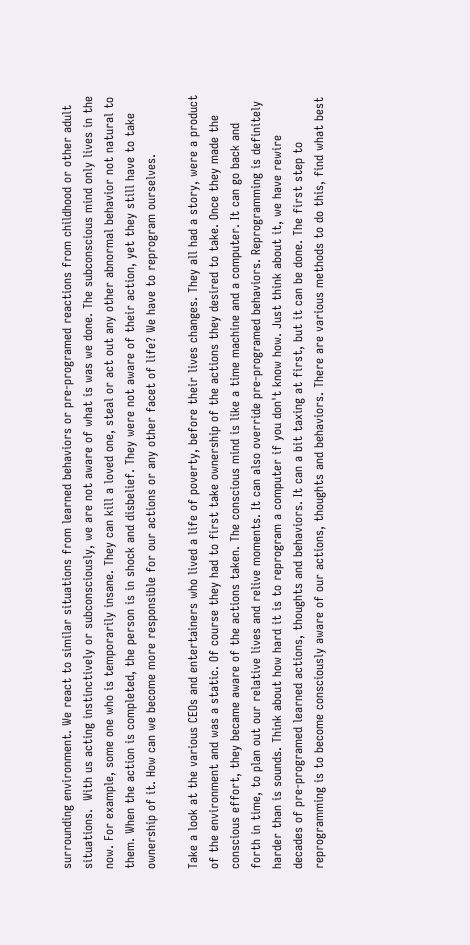surrounding environment. We react to similar situations from learned behaviors or pre-programed reactions from childhood or other adult situations.  With us acting instinctively or subconsciously, we are not aware of what is was we done. The subconscious mind only lives in the now. For example, some one who is temporarily insane. They can kill a loved one, steal or act out any other abnormal behavior not natural to them. When the action is completed, the person is in shock and disbelief. They were not aware of their action, yet they still have to take ownership of it. How can we become more responsible for our actions or any other facet of life? We have to reprogram ourselves.

Take a look at the various CEOs and entertainers who lived a life of poverty, before their lives changes. They all had a story, were a product of the environment and was a static. Of course they had to first take ownership of the actions they desired to take. Once they made the conscious effort, they became aware of the actions taken. The conscious mind is like a time machine and a computer. It can go back and forth in time, to plan out our relative lives and relive moments. It can also override pre-programed behaviors. Reprogramming is definitely harder than is sounds. Think about how hard it is to reprogram a computer if you don't know how. Just think about it, we have rewire decades of pre-programed learned actions, thoughts and behaviors. It can a bit taxing at first, but it can be done. The first step to reprogramming is to become consciously aware of our actions, thoughts and behaviors. There are various methods to do this, find what best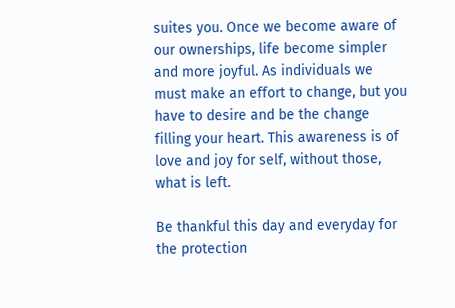suites you. Once we become aware of our ownerships, life become simpler and more joyful. As individuals we must make an effort to change, but you have to desire and be the change filling your heart. This awareness is of love and joy for self, without those, what is left.

Be thankful this day and everyday for the protection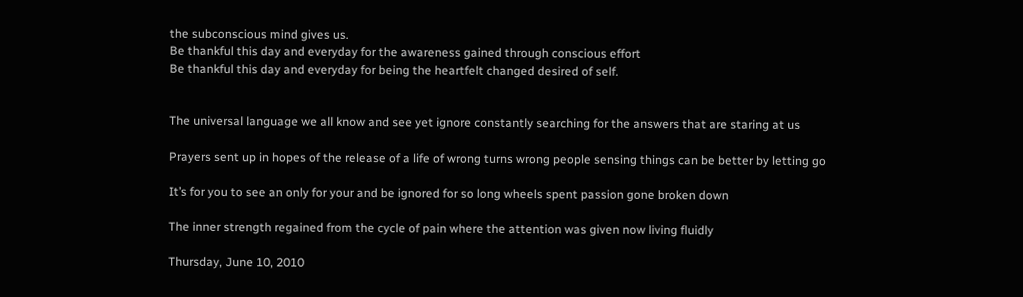the subconscious mind gives us.
Be thankful this day and everyday for the awareness gained through conscious effort
Be thankful this day and everyday for being the heartfelt changed desired of self.


The universal language we all know and see yet ignore constantly searching for the answers that are staring at us

Prayers sent up in hopes of the release of a life of wrong turns wrong people sensing things can be better by letting go

It’s for you to see an only for your and be ignored for so long wheels spent passion gone broken down

The inner strength regained from the cycle of pain where the attention was given now living fluidly

Thursday, June 10, 2010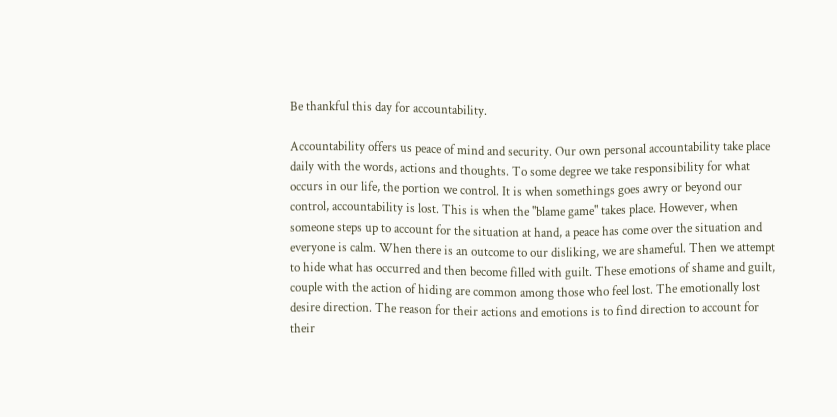Be thankful this day for accountability.

Accountability offers us peace of mind and security. Our own personal accountability take place daily with the words, actions and thoughts. To some degree we take responsibility for what occurs in our life, the portion we control. It is when somethings goes awry or beyond our control, accountability is lost. This is when the "blame game" takes place. However, when someone steps up to account for the situation at hand, a peace has come over the situation and everyone is calm. When there is an outcome to our disliking, we are shameful. Then we attempt to hide what has occurred and then become filled with guilt. These emotions of shame and guilt, couple with the action of hiding are common among those who feel lost. The emotionally lost desire direction. The reason for their actions and emotions is to find direction to account for their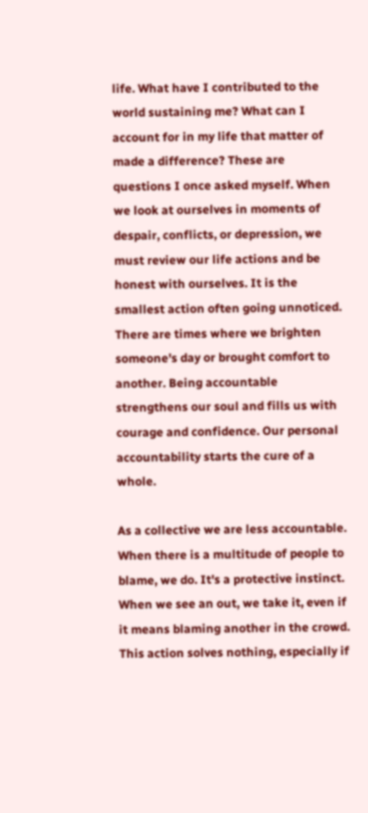life. What have I contributed to the world sustaining me? What can I account for in my life that matter of made a difference? These are questions I once asked myself. When we look at ourselves in moments of despair, conflicts, or depression, we must review our life actions and be honest with ourselves. It is the smallest action often going unnoticed. There are times where we brighten someone's day or brought comfort to another. Being accountable strengthens our soul and fills us with courage and confidence. Our personal accountability starts the cure of a whole.

As a collective we are less accountable. When there is a multitude of people to blame, we do. It's a protective instinct. When we see an out, we take it, even if it means blaming another in the crowd. This action solves nothing, especially if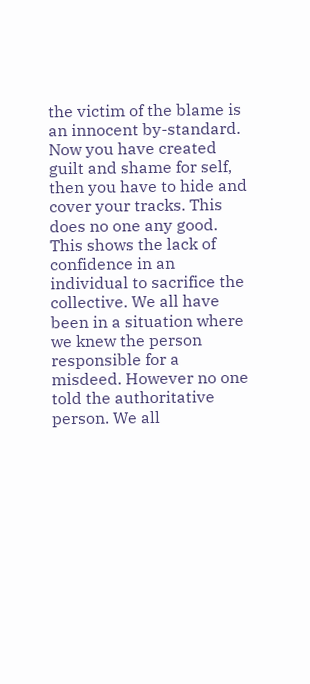the victim of the blame is an innocent by-standard. Now you have created guilt and shame for self, then you have to hide and cover your tracks. This does no one any good. This shows the lack of confidence in an individual to sacrifice the collective. We all have been in a situation where we knew the person responsible for a misdeed. However no one told the authoritative person. We all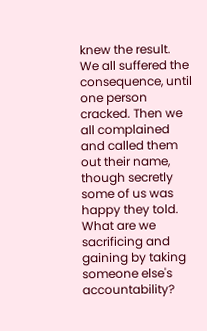knew the result. We all suffered the consequence, until one person cracked. Then we all complained and called them out their name, though secretly some of us was happy they told. What are we sacrificing and gaining by taking someone else's accountability?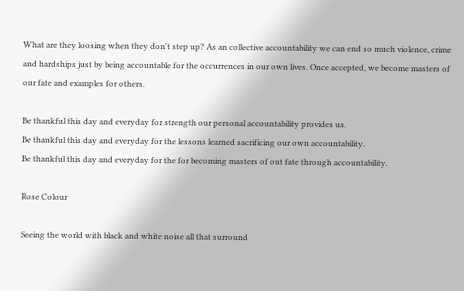What are they loosing when they don't step up? As an collective accountability we can end so much violence, crime and hardships just by being accountable for the occurrences in our own lives. Once accepted, we become masters of our fate and examples for others.

Be thankful this day and everyday for strength our personal accountability provides us.
Be thankful this day and everyday for the lessons learned sacrificing our own accountability.
Be thankful this day and everyday for the for becoming masters of out fate through accountability.

Rose Colour

Seeing the world with black and white noise all that surround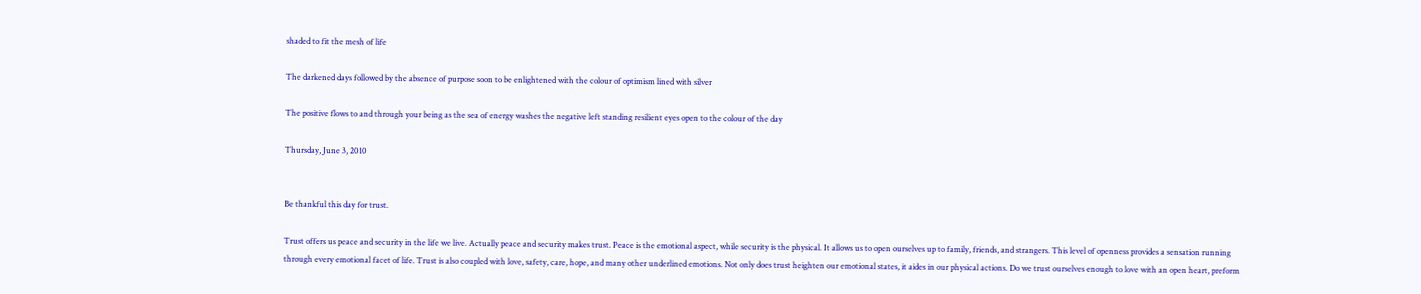shaded to fit the mesh of life

The darkened days followed by the absence of purpose soon to be enlightened with the colour of optimism lined with silver

The positive flows to and through your being as the sea of energy washes the negative left standing resilient eyes open to the colour of the day

Thursday, June 3, 2010


Be thankful this day for trust.

Trust offers us peace and security in the life we live. Actually peace and security makes trust. Peace is the emotional aspect, while security is the physical. It allows us to open ourselves up to family, friends, and strangers. This level of openness provides a sensation running through every emotional facet of life. Trust is also coupled with love, safety, care, hope, and many other underlined emotions. Not only does trust heighten our emotional states, it aides in our physical actions. Do we trust ourselves enough to love with an open heart, preform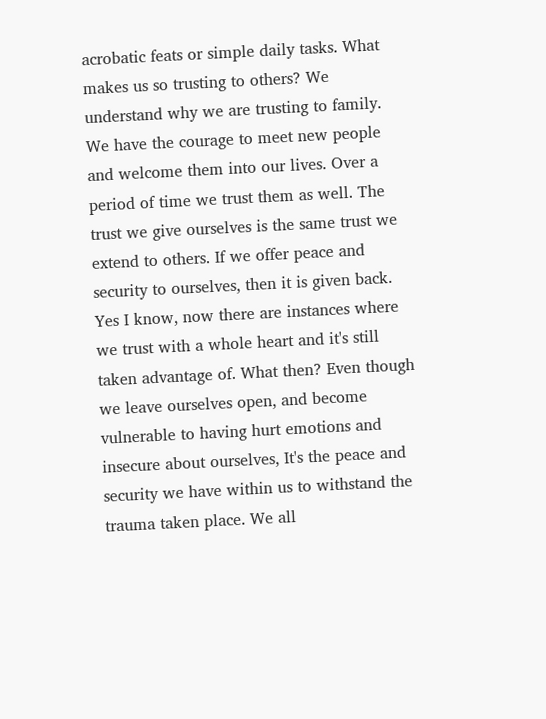acrobatic feats or simple daily tasks. What makes us so trusting to others? We understand why we are trusting to family. We have the courage to meet new people and welcome them into our lives. Over a period of time we trust them as well. The trust we give ourselves is the same trust we extend to others. If we offer peace and security to ourselves, then it is given back. Yes I know, now there are instances where we trust with a whole heart and it's still taken advantage of. What then? Even though we leave ourselves open, and become vulnerable to having hurt emotions and insecure about ourselves, It's the peace and security we have within us to withstand the trauma taken place. We all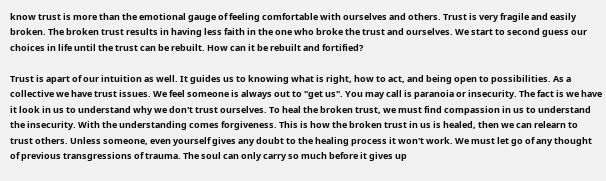know trust is more than the emotional gauge of feeling comfortable with ourselves and others. Trust is very fragile and easily broken. The broken trust results in having less faith in the one who broke the trust and ourselves. We start to second guess our choices in life until the trust can be rebuilt. How can it be rebuilt and fortified?

Trust is apart of our intuition as well. It guides us to knowing what is right, how to act, and being open to possibilities. As a collective we have trust issues. We feel someone is always out to "get us". You may call is paranoia or insecurity. The fact is we have it look in us to understand why we don't trust ourselves. To heal the broken trust, we must find compassion in us to understand the insecurity. With the understanding comes forgiveness. This is how the broken trust in us is healed, then we can relearn to trust others. Unless someone, even yourself gives any doubt to the healing process it won't work. We must let go of any thought of previous transgressions of trauma. The soul can only carry so much before it gives up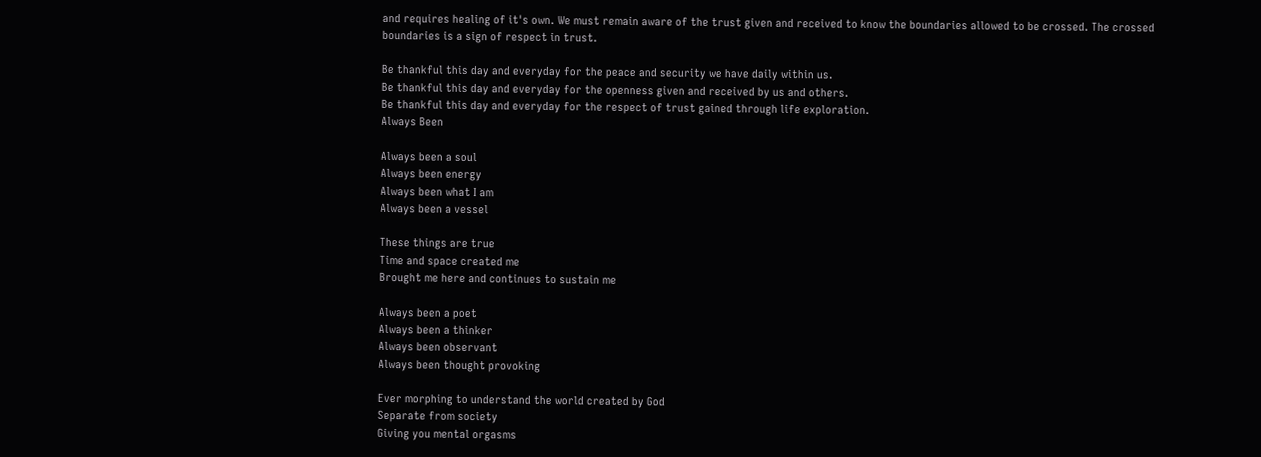and requires healing of it's own. We must remain aware of the trust given and received to know the boundaries allowed to be crossed. The crossed boundaries is a sign of respect in trust.

Be thankful this day and everyday for the peace and security we have daily within us.
Be thankful this day and everyday for the openness given and received by us and others.
Be thankful this day and everyday for the respect of trust gained through life exploration.
Always Been

Always been a soul
Always been energy
Always been what I am
Always been a vessel

These things are true
Time and space created me
Brought me here and continues to sustain me

Always been a poet
Always been a thinker
Always been observant
Always been thought provoking

Ever morphing to understand the world created by God
Separate from society
Giving you mental orgasms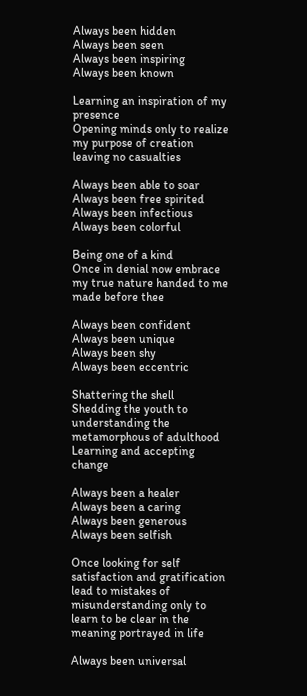Always been hidden
Always been seen
Always been inspiring
Always been known

Learning an inspiration of my presence
Opening minds only to realize my purpose of creation leaving no casualties

Always been able to soar
Always been free spirited
Always been infectious
Always been colorful

Being one of a kind
Once in denial now embrace my true nature handed to me made before thee

Always been confident
Always been unique
Always been shy
Always been eccentric

Shattering the shell
Shedding the youth to understanding the metamorphous of adulthood
Learning and accepting change

Always been a healer
Always been a caring
Always been generous
Always been selfish

Once looking for self satisfaction and gratification lead to mistakes of misunderstanding only to learn to be clear in the meaning portrayed in life

Always been universal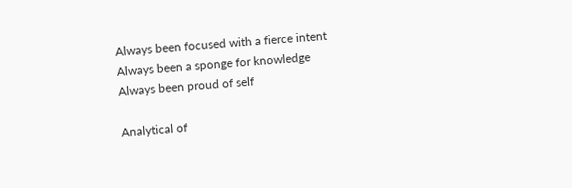Always been focused with a fierce intent
Always been a sponge for knowledge
Always been proud of self

Analytical of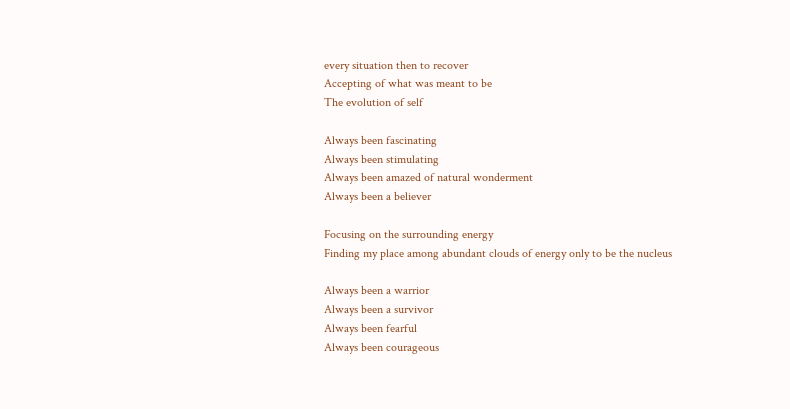every situation then to recover
Accepting of what was meant to be
The evolution of self

Always been fascinating
Always been stimulating
Always been amazed of natural wonderment
Always been a believer

Focusing on the surrounding energy
Finding my place among abundant clouds of energy only to be the nucleus

Always been a warrior
Always been a survivor
Always been fearful
Always been courageous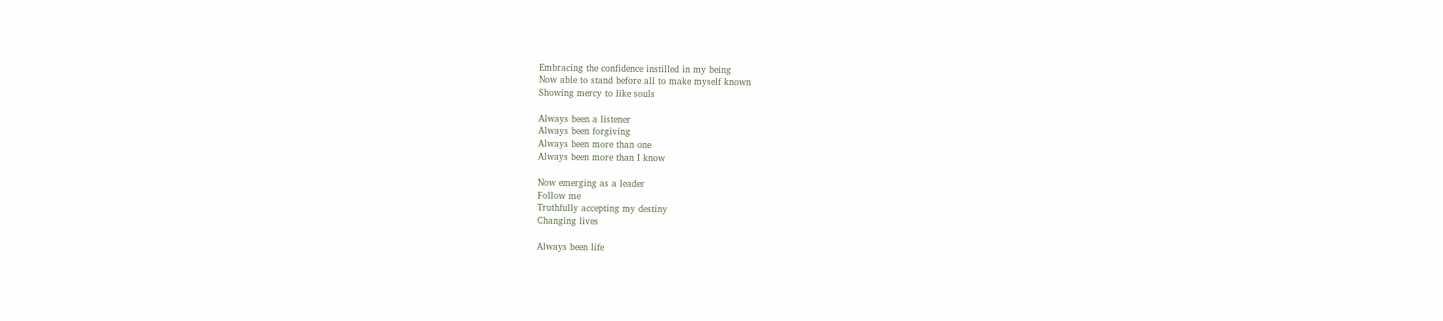Embracing the confidence instilled in my being
Now able to stand before all to make myself known
Showing mercy to like souls

Always been a listener
Always been forgiving
Always been more than one
Always been more than I know

Now emerging as a leader
Follow me
Truthfully accepting my destiny
Changing lives

Always been life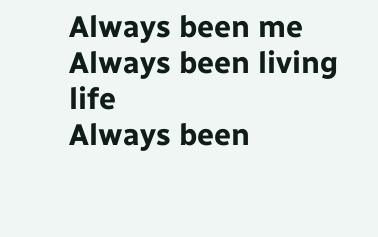Always been me
Always been living life
Always been